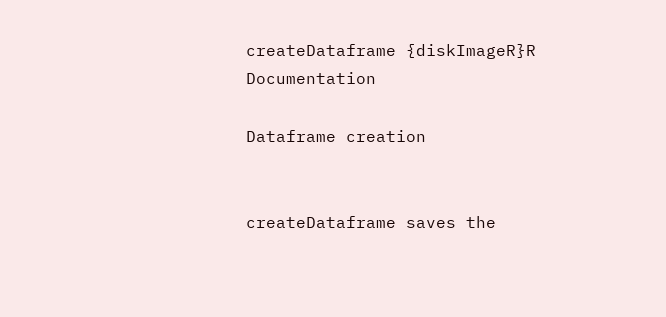createDataframe {diskImageR}R Documentation

Dataframe creation


createDataframe saves the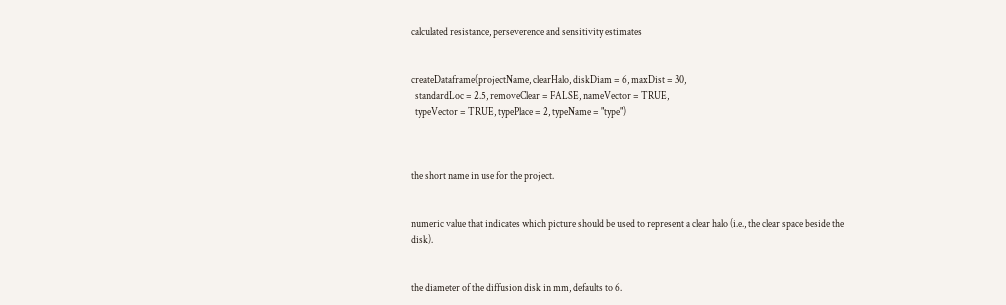calculated resistance, perseverence and sensitivity estimates


createDataframe(projectName, clearHalo, diskDiam = 6, maxDist = 30,
  standardLoc = 2.5, removeClear = FALSE, nameVector = TRUE,
  typeVector = TRUE, typePlace = 2, typeName = "type")



the short name in use for the project.


numeric value that indicates which picture should be used to represent a clear halo (i.e., the clear space beside the disk).


the diameter of the diffusion disk in mm, defaults to 6.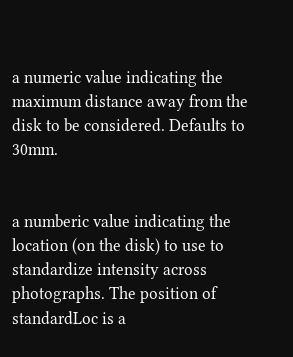a numeric value indicating the maximum distance away from the disk to be considered. Defaults to 30mm.


a numberic value indicating the location (on the disk) to use to standardize intensity across photographs. The position of standardLoc is a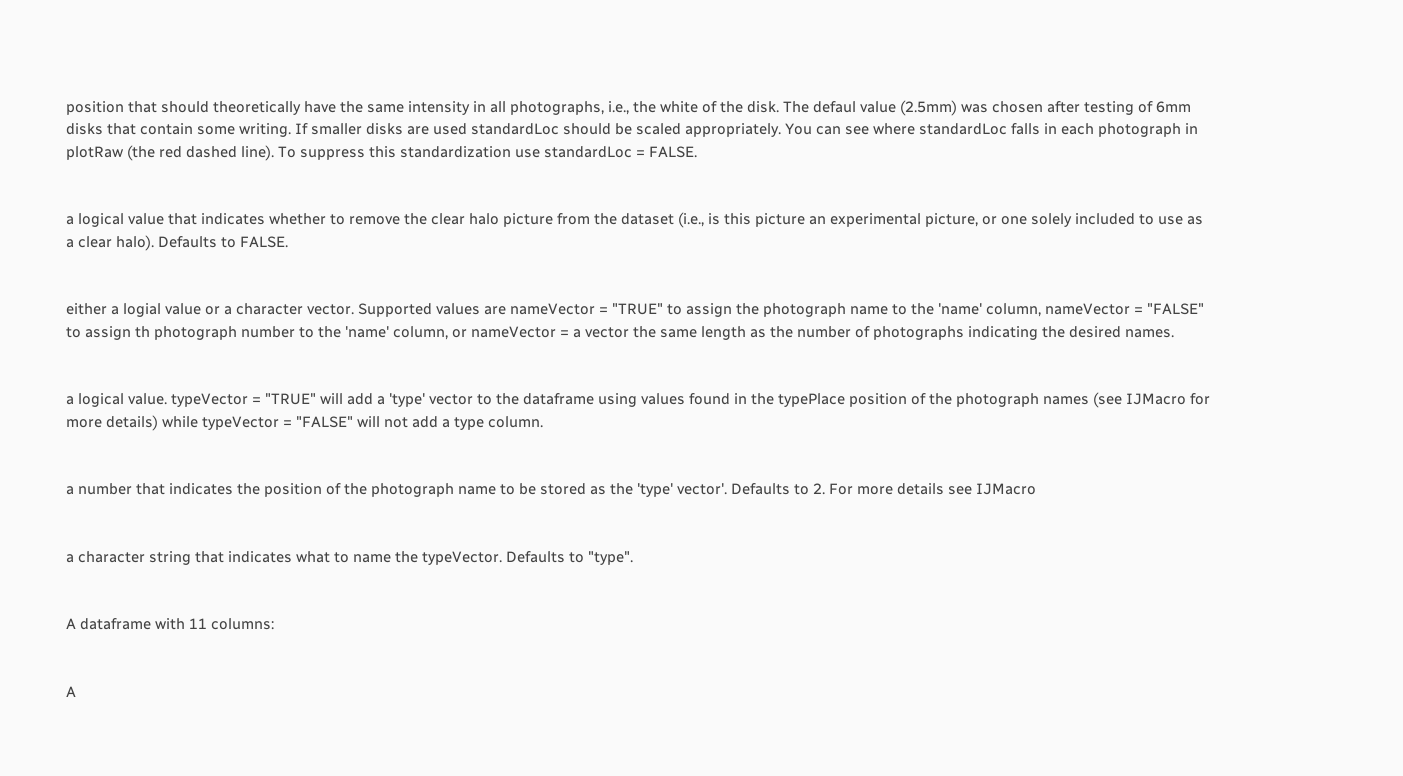position that should theoretically have the same intensity in all photographs, i.e., the white of the disk. The defaul value (2.5mm) was chosen after testing of 6mm disks that contain some writing. If smaller disks are used standardLoc should be scaled appropriately. You can see where standardLoc falls in each photograph in plotRaw (the red dashed line). To suppress this standardization use standardLoc = FALSE.


a logical value that indicates whether to remove the clear halo picture from the dataset (i.e., is this picture an experimental picture, or one solely included to use as a clear halo). Defaults to FALSE.


either a logial value or a character vector. Supported values are nameVector = "TRUE" to assign the photograph name to the 'name' column, nameVector = "FALSE" to assign th photograph number to the 'name' column, or nameVector = a vector the same length as the number of photographs indicating the desired names.


a logical value. typeVector = "TRUE" will add a 'type' vector to the dataframe using values found in the typePlace position of the photograph names (see IJMacro for more details) while typeVector = "FALSE" will not add a type column.


a number that indicates the position of the photograph name to be stored as the 'type' vector'. Defaults to 2. For more details see IJMacro


a character string that indicates what to name the typeVector. Defaults to "type".


A dataframe with 11 columns:


A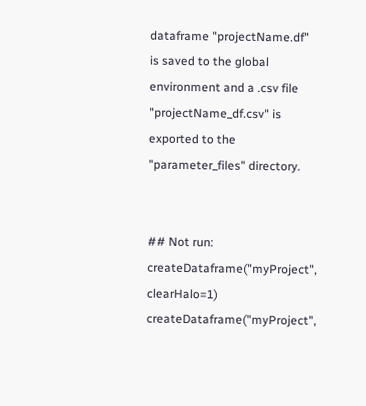dataframe "projectName.df" is saved to the global environment and a .csv file "projectName_df.csv" is exported to the "parameter_files" directory.


## Not run:
createDataframe("myProject", clearHalo=1)
createDataframe("myProject",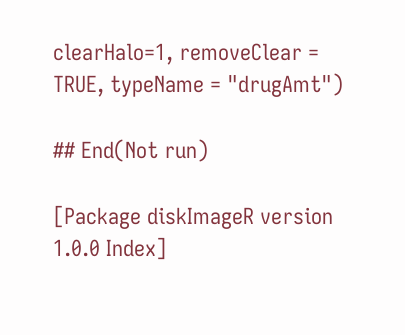clearHalo=1, removeClear = TRUE, typeName = "drugAmt")

## End(Not run)

[Package diskImageR version 1.0.0 Index]